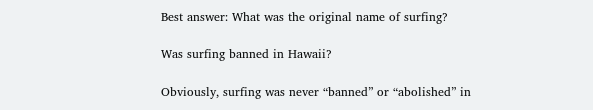Best answer: What was the original name of surfing?

Was surfing banned in Hawaii?

Obviously, surfing was never “banned” or “abolished” in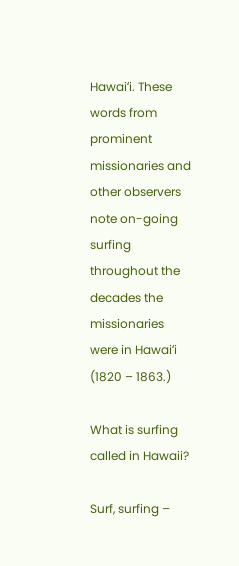Hawaiʻi. These words from prominent missionaries and other observers note on-going surfing throughout the decades the missionaries were in Hawaiʻi (1820 – 1863.)

What is surfing called in Hawaii?

Surf, surfing –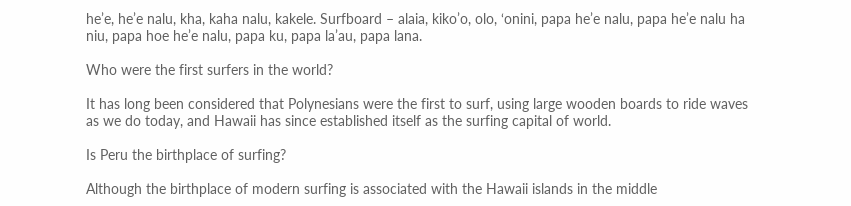he’e, he’e nalu, kha, kaha nalu, kakele. Surfboard – alaia, kiko’o, olo, ‘onini, papa he’e nalu, papa he’e nalu ha niu, papa hoe he’e nalu, papa ku, papa la’au, papa lana.

Who were the first surfers in the world?

It has long been considered that Polynesians were the first to surf, using large wooden boards to ride waves as we do today, and Hawaii has since established itself as the surfing capital of world.

Is Peru the birthplace of surfing?

Although the birthplace of modern surfing is associated with the Hawaii islands in the middle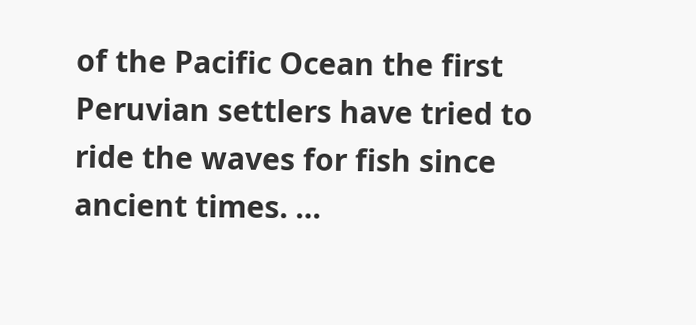of the Pacific Ocean the first Peruvian settlers have tried to ride the waves for fish since ancient times. …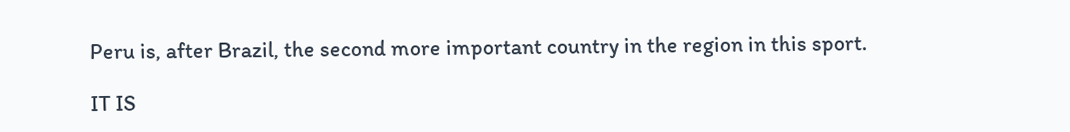Peru is, after Brazil, the second more important country in the region in this sport.

IT IS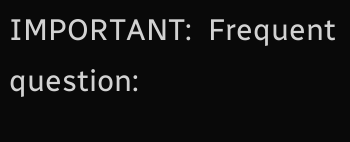IMPORTANT:  Frequent question: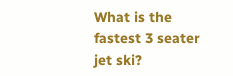What is the fastest 3 seater jet ski?